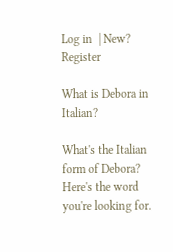Log in  | New? Register

What is Debora in Italian?

What's the Italian form of Debora? Here's the word you're looking for.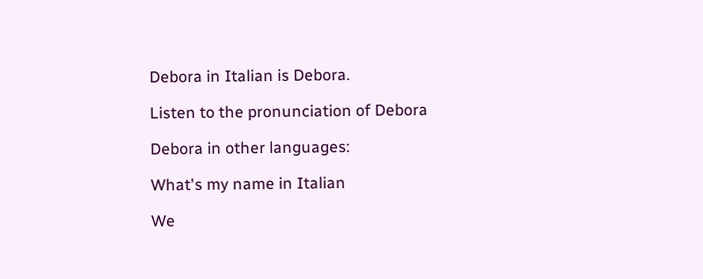Debora in Italian is Debora.

Listen to the pronunciation of Debora

Debora in other languages:

What's my name in Italian

We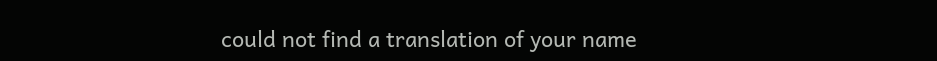could not find a translation of your name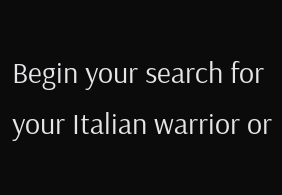Begin your search for your Italian warrior or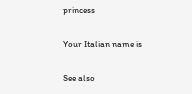princess

Your Italian name is

See also